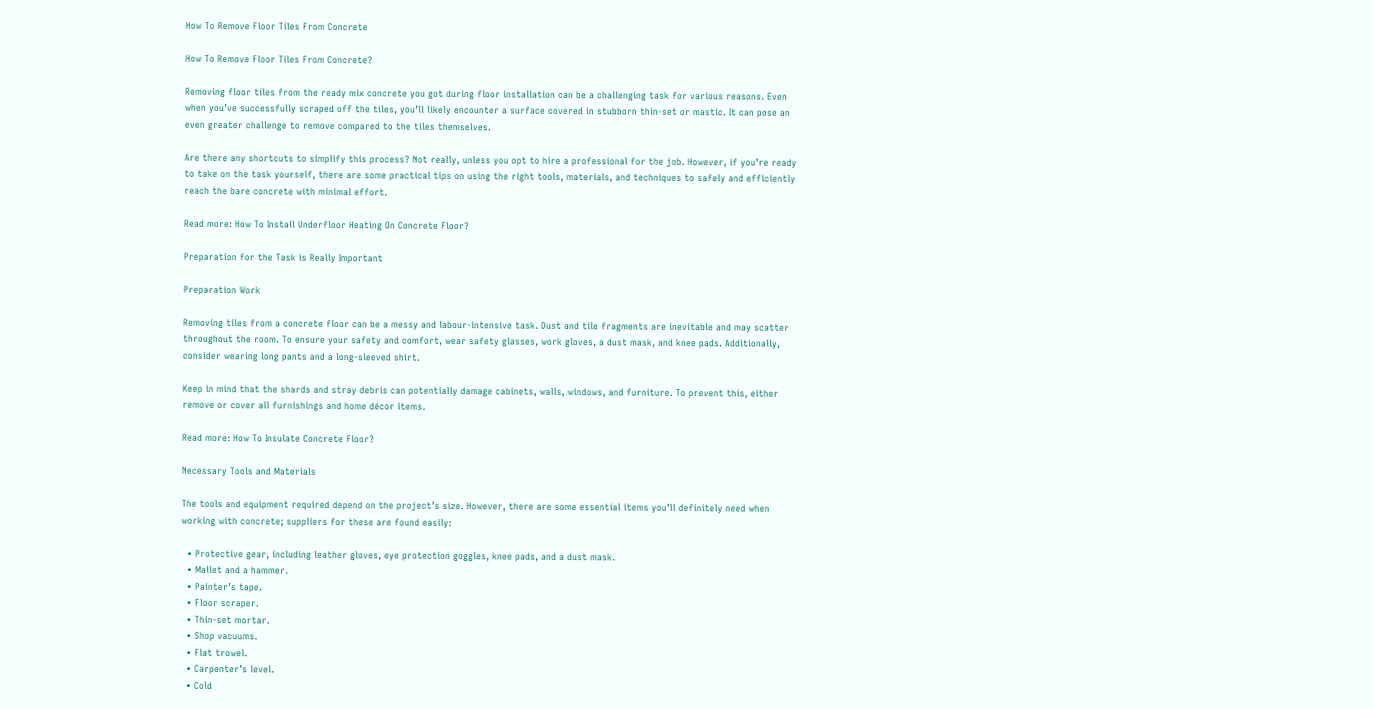How To Remove Floor Tiles From Concrete

How To Remove Floor Tiles From Concrete?

Removing floor tiles from the ready mix concrete you got during floor installation can be a challenging task for various reasons. Even when you’ve successfully scraped off the tiles, you’ll likely encounter a surface covered in stubborn thin-set or mastic. It can pose an even greater challenge to remove compared to the tiles themselves.

Are there any shortcuts to simplify this process? Not really, unless you opt to hire a professional for the job. However, if you’re ready to take on the task yourself, there are some practical tips on using the right tools, materials, and techniques to safely and efficiently reach the bare concrete with minimal effort.

Read more: How To Install Underfloor Heating On Concrete Floor?

Preparation for the Task is Really Important

Preparation Work

Removing tiles from a concrete floor can be a messy and labour-intensive task. Dust and tile fragments are inevitable and may scatter throughout the room. To ensure your safety and comfort, wear safety glasses, work gloves, a dust mask, and knee pads. Additionally, consider wearing long pants and a long-sleeved shirt.

Keep in mind that the shards and stray debris can potentially damage cabinets, walls, windows, and furniture. To prevent this, either remove or cover all furnishings and home décor items.

Read more: How To Insulate Concrete Floor?

Necessary Tools and Materials

The tools and equipment required depend on the project’s size. However, there are some essential items you’ll definitely need when working with concrete; suppliers for these are found easily:

  • Protective gear, including leather gloves, eye protection goggles, knee pads, and a dust mask.
  • Mallet and a hammer.
  • Painter’s tape.
  • Floor scraper.
  • Thin-set mortar.
  • Shop vacuums.
  • Flat trowel.
  • Carpenter’s level.
  • Cold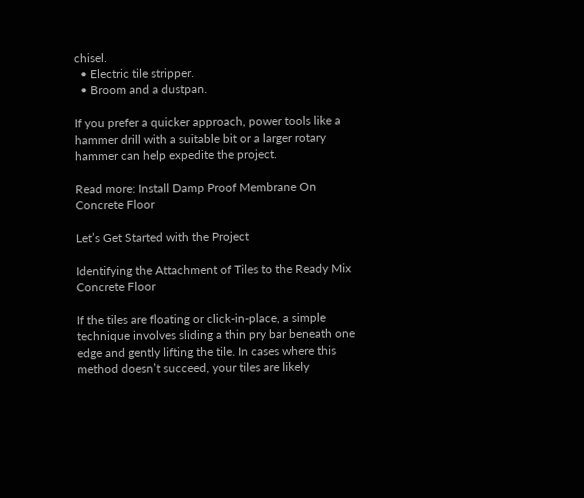chisel.
  • Electric tile stripper.
  • Broom and a dustpan.

If you prefer a quicker approach, power tools like a hammer drill with a suitable bit or a larger rotary hammer can help expedite the project.

Read more: Install Damp Proof Membrane On Concrete Floor

Let’s Get Started with the Project

Identifying the Attachment of Tiles to the Ready Mix Concrete Floor

If the tiles are floating or click-in-place, a simple technique involves sliding a thin pry bar beneath one edge and gently lifting the tile. In cases where this method doesn’t succeed, your tiles are likely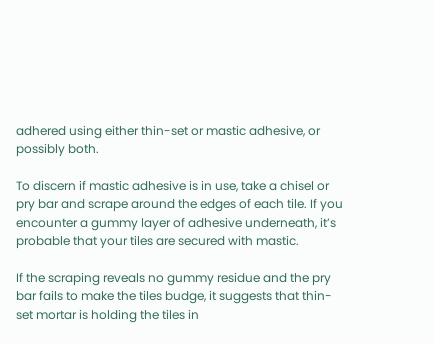adhered using either thin-set or mastic adhesive, or possibly both.

To discern if mastic adhesive is in use, take a chisel or pry bar and scrape around the edges of each tile. If you encounter a gummy layer of adhesive underneath, it’s probable that your tiles are secured with mastic.

If the scraping reveals no gummy residue and the pry bar fails to make the tiles budge, it suggests that thin-set mortar is holding the tiles in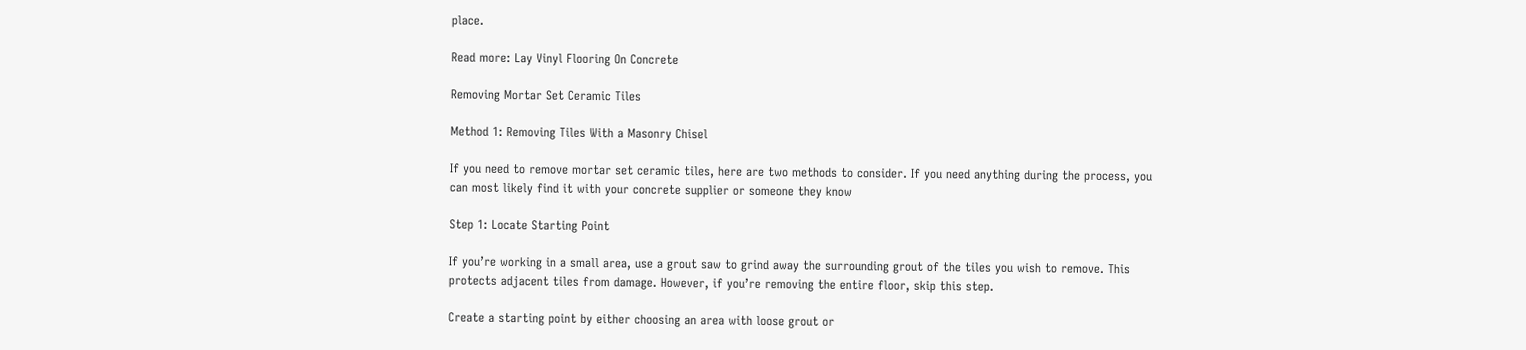place.

Read more: Lay Vinyl Flooring On Concrete

Removing Mortar Set Ceramic Tiles

Method 1: Removing Tiles With a Masonry Chisel

If you need to remove mortar set ceramic tiles, here are two methods to consider. If you need anything during the process, you can most likely find it with your concrete supplier or someone they know

Step 1: Locate Starting Point

If you’re working in a small area, use a grout saw to grind away the surrounding grout of the tiles you wish to remove. This protects adjacent tiles from damage. However, if you’re removing the entire floor, skip this step.

Create a starting point by either choosing an area with loose grout or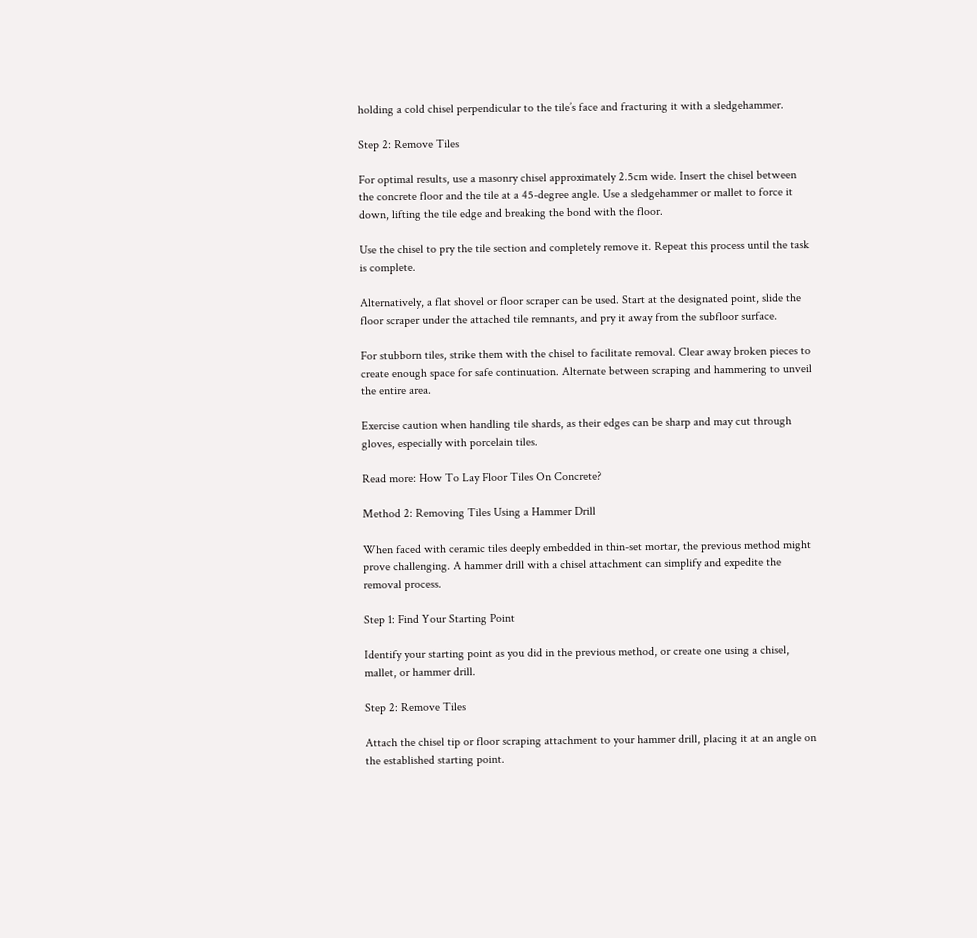holding a cold chisel perpendicular to the tile’s face and fracturing it with a sledgehammer.

Step 2: Remove Tiles

For optimal results, use a masonry chisel approximately 2.5cm wide. Insert the chisel between the concrete floor and the tile at a 45-degree angle. Use a sledgehammer or mallet to force it down, lifting the tile edge and breaking the bond with the floor.

Use the chisel to pry the tile section and completely remove it. Repeat this process until the task is complete.

Alternatively, a flat shovel or floor scraper can be used. Start at the designated point, slide the floor scraper under the attached tile remnants, and pry it away from the subfloor surface.

For stubborn tiles, strike them with the chisel to facilitate removal. Clear away broken pieces to create enough space for safe continuation. Alternate between scraping and hammering to unveil the entire area.

Exercise caution when handling tile shards, as their edges can be sharp and may cut through gloves, especially with porcelain tiles.

Read more: How To Lay Floor Tiles On Concrete?

Method 2: Removing Tiles Using a Hammer Drill

When faced with ceramic tiles deeply embedded in thin-set mortar, the previous method might prove challenging. A hammer drill with a chisel attachment can simplify and expedite the removal process.

Step 1: Find Your Starting Point

Identify your starting point as you did in the previous method, or create one using a chisel, mallet, or hammer drill.

Step 2: Remove Tiles

Attach the chisel tip or floor scraping attachment to your hammer drill, placing it at an angle on the established starting point.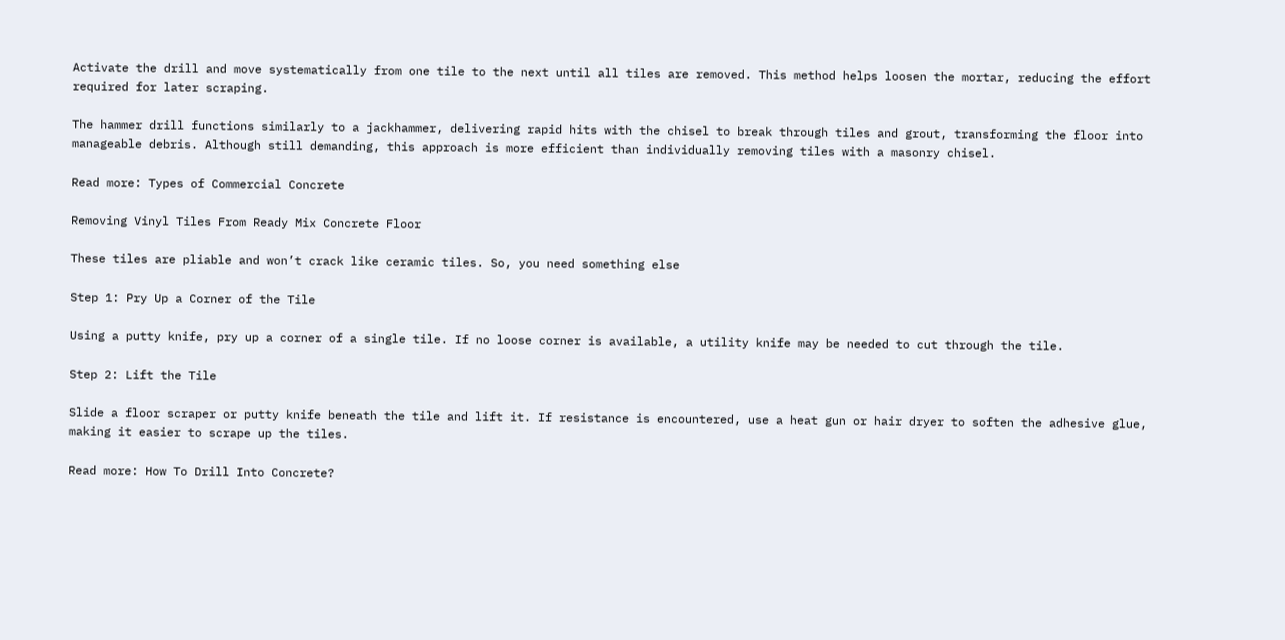Activate the drill and move systematically from one tile to the next until all tiles are removed. This method helps loosen the mortar, reducing the effort required for later scraping.

The hammer drill functions similarly to a jackhammer, delivering rapid hits with the chisel to break through tiles and grout, transforming the floor into manageable debris. Although still demanding, this approach is more efficient than individually removing tiles with a masonry chisel.

Read more: Types of Commercial Concrete

Removing Vinyl Tiles From Ready Mix Concrete Floor

These tiles are pliable and won’t crack like ceramic tiles. So, you need something else

Step 1: Pry Up a Corner of the Tile

Using a putty knife, pry up a corner of a single tile. If no loose corner is available, a utility knife may be needed to cut through the tile.

Step 2: Lift the Tile

Slide a floor scraper or putty knife beneath the tile and lift it. If resistance is encountered, use a heat gun or hair dryer to soften the adhesive glue, making it easier to scrape up the tiles.

Read more: How To Drill Into Concrete?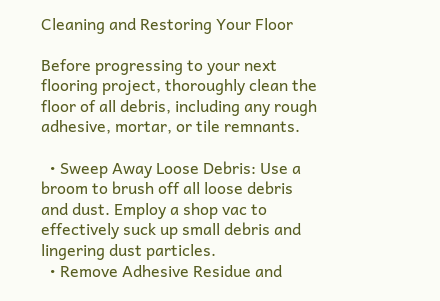Cleaning and Restoring Your Floor

Before progressing to your next flooring project, thoroughly clean the floor of all debris, including any rough adhesive, mortar, or tile remnants.

  • Sweep Away Loose Debris: Use a broom to brush off all loose debris and dust. Employ a shop vac to effectively suck up small debris and lingering dust particles.
  • Remove Adhesive Residue and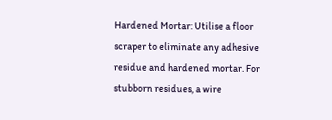Hardened Mortar: Utilise a floor scraper to eliminate any adhesive residue and hardened mortar. For stubborn residues, a wire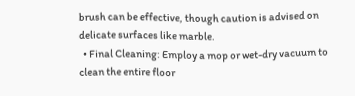brush can be effective, though caution is advised on delicate surfaces like marble.
  • Final Cleaning: Employ a mop or wet-dry vacuum to clean the entire floor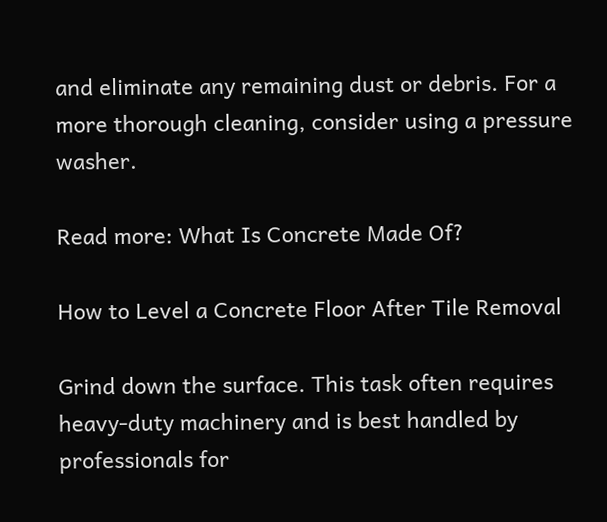and eliminate any remaining dust or debris. For a more thorough cleaning, consider using a pressure washer.

Read more: What Is Concrete Made Of?

How to Level a Concrete Floor After Tile Removal

Grind down the surface. This task often requires heavy-duty machinery and is best handled by professionals for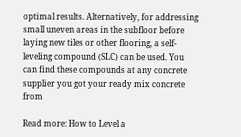optimal results. Alternatively, for addressing small uneven areas in the subfloor before laying new tiles or other flooring, a self-leveling compound (SLC) can be used. You can find these compounds at any concrete supplier you got your ready mix concrete from

Read more: How to Level a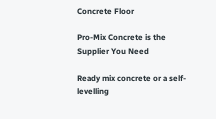Concrete Floor

Pro-Mix Concrete is the Supplier You Need

Ready mix concrete or a self-levelling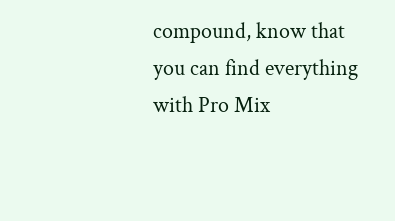compound, know that you can find everything with Pro Mix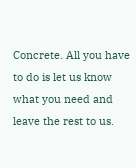Concrete. All you have to do is let us know what you need and leave the rest to us.